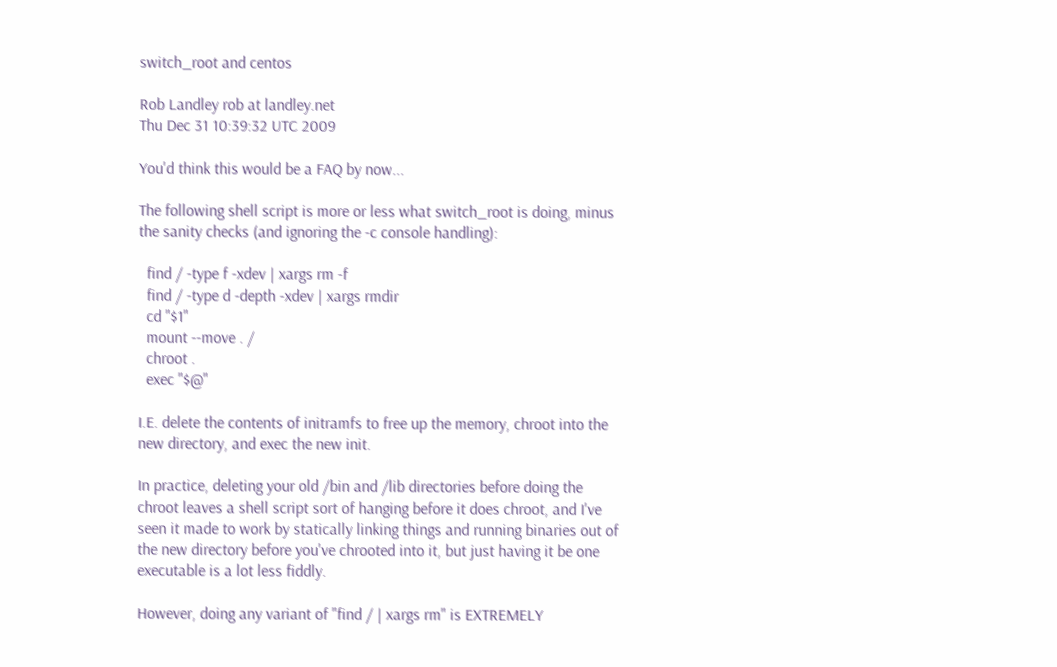switch_root and centos

Rob Landley rob at landley.net
Thu Dec 31 10:39:32 UTC 2009

You'd think this would be a FAQ by now...

The following shell script is more or less what switch_root is doing, minus
the sanity checks (and ignoring the -c console handling):

  find / -type f -xdev | xargs rm -f
  find / -type d -depth -xdev | xargs rmdir
  cd "$1"
  mount --move . /
  chroot .
  exec "$@"

I.E. delete the contents of initramfs to free up the memory, chroot into the
new directory, and exec the new init.

In practice, deleting your old /bin and /lib directories before doing the
chroot leaves a shell script sort of hanging before it does chroot, and I've
seen it made to work by statically linking things and running binaries out of
the new directory before you've chrooted into it, but just having it be one
executable is a lot less fiddly.

However, doing any variant of "find / | xargs rm" is EXTREMELY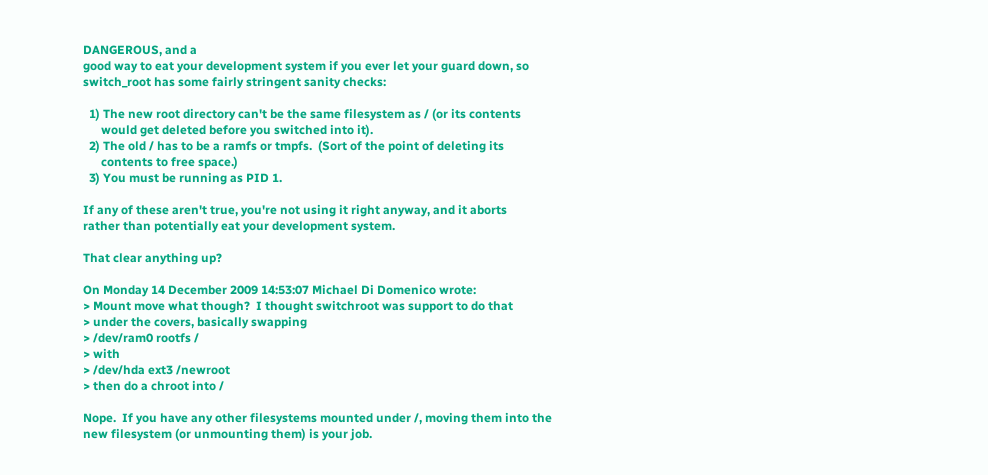DANGEROUS, and a
good way to eat your development system if you ever let your guard down, so
switch_root has some fairly stringent sanity checks:

  1) The new root directory can't be the same filesystem as / (or its contents
      would get deleted before you switched into it).
  2) The old / has to be a ramfs or tmpfs.  (Sort of the point of deleting its
      contents to free space.)
  3) You must be running as PID 1.

If any of these aren't true, you're not using it right anyway, and it aborts
rather than potentially eat your development system.

That clear anything up?

On Monday 14 December 2009 14:53:07 Michael Di Domenico wrote:
> Mount move what though?  I thought switchroot was support to do that
> under the covers, basically swapping
> /dev/ram0 rootfs /
> with
> /dev/hda ext3 /newroot
> then do a chroot into /

Nope.  If you have any other filesystems mounted under /, moving them into the
new filesystem (or unmounting them) is your job.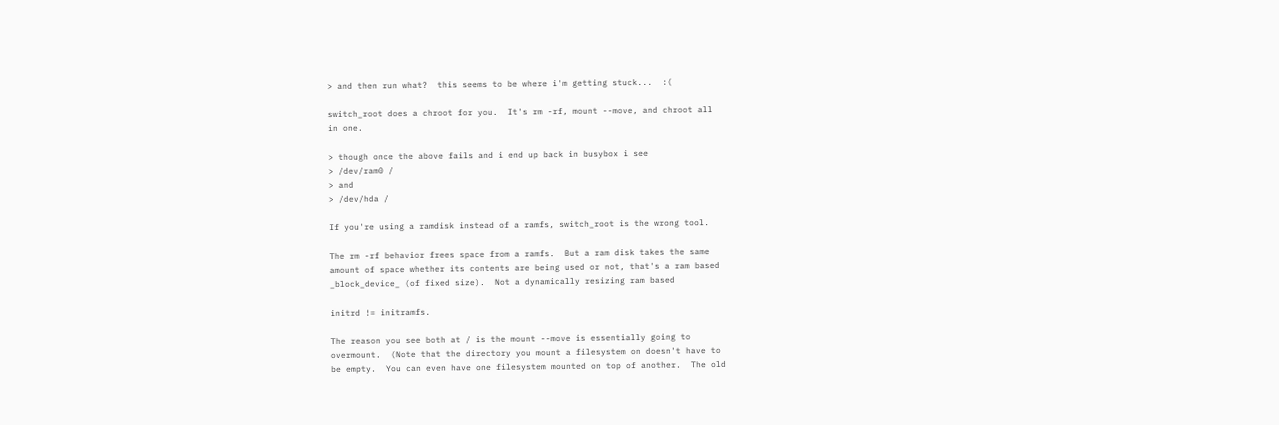> and then run what?  this seems to be where i'm getting stuck...  :(

switch_root does a chroot for you.  It's rm -rf, mount --move, and chroot all
in one.

> though once the above fails and i end up back in busybox i see
> /dev/ram0 /
> and
> /dev/hda /

If you're using a ramdisk instead of a ramfs, switch_root is the wrong tool.

The rm -rf behavior frees space from a ramfs.  But a ram disk takes the same
amount of space whether its contents are being used or not, that's a ram based
_block_device_ (of fixed size).  Not a dynamically resizing ram based

initrd != initramfs.

The reason you see both at / is the mount --move is essentially going to
overmount.  (Note that the directory you mount a filesystem on doesn't have to
be empty.  You can even have one filesystem mounted on top of another.  The old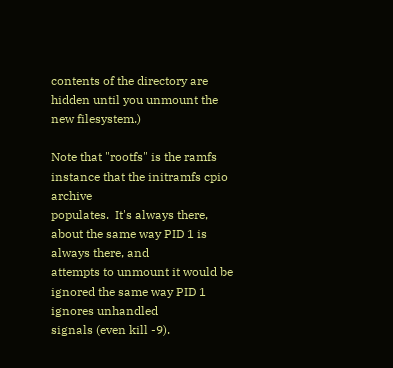contents of the directory are hidden until you unmount the new filesystem.)

Note that "rootfs" is the ramfs instance that the initramfs cpio archive
populates.  It's always there, about the same way PID 1 is always there, and
attempts to unmount it would be ignored the same way PID 1 ignores unhandled
signals (even kill -9).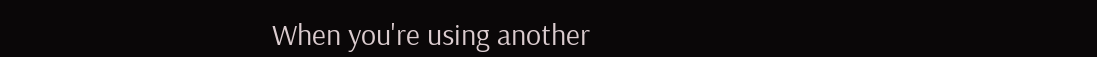When you're using another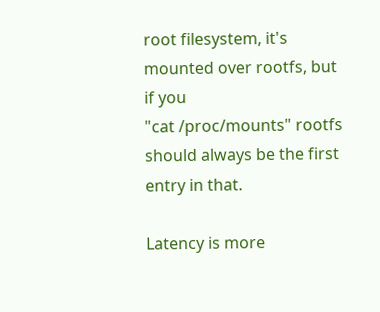root filesystem, it's mounted over rootfs, but if you
"cat /proc/mounts" rootfs should always be the first entry in that.

Latency is more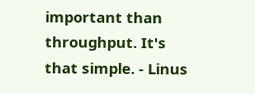important than throughput. It's that simple. - Linus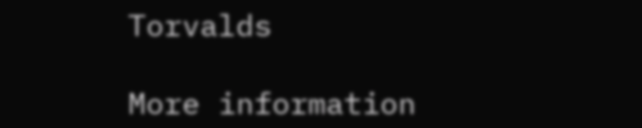Torvalds

More information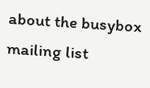about the busybox mailing list